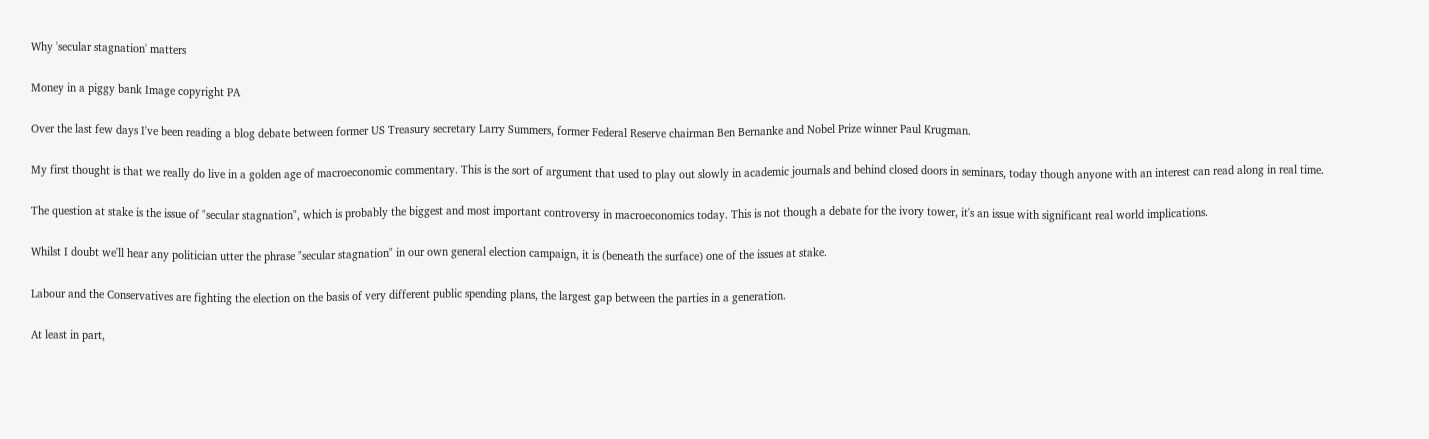Why 'secular stagnation' matters

Money in a piggy bank Image copyright PA

Over the last few days I've been reading a blog debate between former US Treasury secretary Larry Summers, former Federal Reserve chairman Ben Bernanke and Nobel Prize winner Paul Krugman.

My first thought is that we really do live in a golden age of macroeconomic commentary. This is the sort of argument that used to play out slowly in academic journals and behind closed doors in seminars, today though anyone with an interest can read along in real time.

The question at stake is the issue of "secular stagnation", which is probably the biggest and most important controversy in macroeconomics today. This is not though a debate for the ivory tower, it's an issue with significant real world implications.

Whilst I doubt we'll hear any politician utter the phrase "secular stagnation" in our own general election campaign, it is (beneath the surface) one of the issues at stake.

Labour and the Conservatives are fighting the election on the basis of very different public spending plans, the largest gap between the parties in a generation.

At least in part,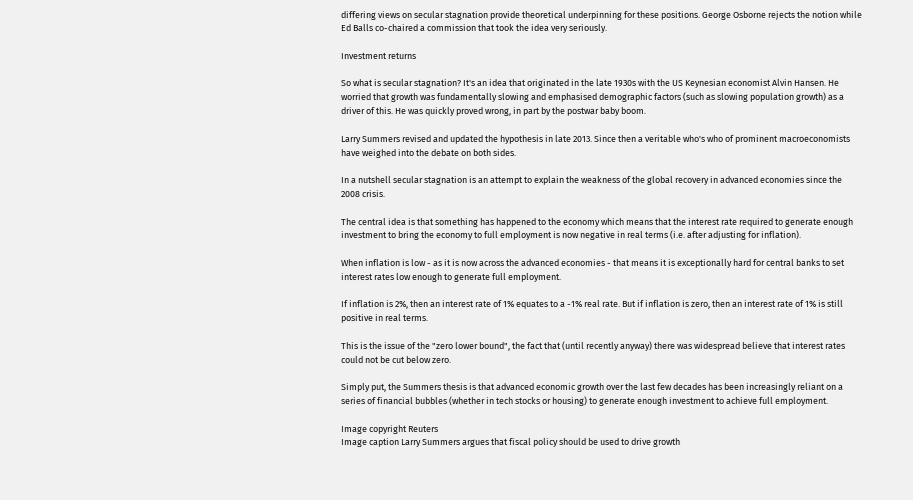differing views on secular stagnation provide theoretical underpinning for these positions. George Osborne rejects the notion while Ed Balls co-chaired a commission that took the idea very seriously.

Investment returns

So what is secular stagnation? It's an idea that originated in the late 1930s with the US Keynesian economist Alvin Hansen. He worried that growth was fundamentally slowing and emphasised demographic factors (such as slowing population growth) as a driver of this. He was quickly proved wrong, in part by the postwar baby boom.

Larry Summers revised and updated the hypothesis in late 2013. Since then a veritable who's who of prominent macroeconomists have weighed into the debate on both sides.

In a nutshell secular stagnation is an attempt to explain the weakness of the global recovery in advanced economies since the 2008 crisis.

The central idea is that something has happened to the economy which means that the interest rate required to generate enough investment to bring the economy to full employment is now negative in real terms (i.e. after adjusting for inflation).

When inflation is low - as it is now across the advanced economies - that means it is exceptionally hard for central banks to set interest rates low enough to generate full employment.

If inflation is 2%, then an interest rate of 1% equates to a -1% real rate. But if inflation is zero, then an interest rate of 1% is still positive in real terms.

This is the issue of the "zero lower bound", the fact that (until recently anyway) there was widespread believe that interest rates could not be cut below zero.

Simply put, the Summers thesis is that advanced economic growth over the last few decades has been increasingly reliant on a series of financial bubbles (whether in tech stocks or housing) to generate enough investment to achieve full employment.

Image copyright Reuters
Image caption Larry Summers argues that fiscal policy should be used to drive growth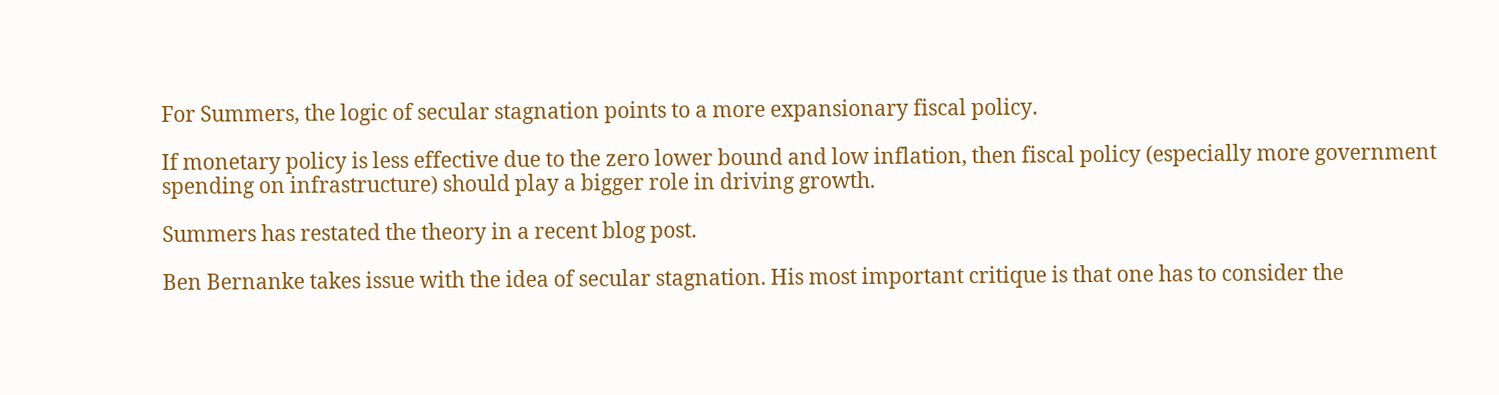For Summers, the logic of secular stagnation points to a more expansionary fiscal policy.

If monetary policy is less effective due to the zero lower bound and low inflation, then fiscal policy (especially more government spending on infrastructure) should play a bigger role in driving growth.

Summers has restated the theory in a recent blog post.

Ben Bernanke takes issue with the idea of secular stagnation. His most important critique is that one has to consider the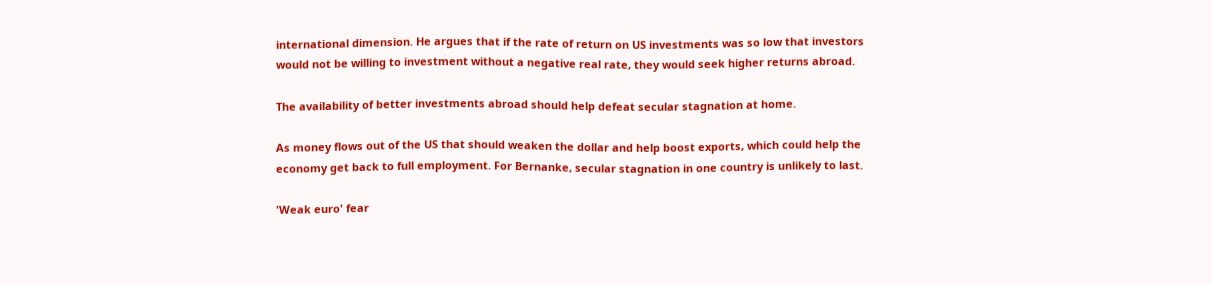international dimension. He argues that if the rate of return on US investments was so low that investors would not be willing to investment without a negative real rate, they would seek higher returns abroad.

The availability of better investments abroad should help defeat secular stagnation at home.

As money flows out of the US that should weaken the dollar and help boost exports, which could help the economy get back to full employment. For Bernanke, secular stagnation in one country is unlikely to last.

'Weak euro' fear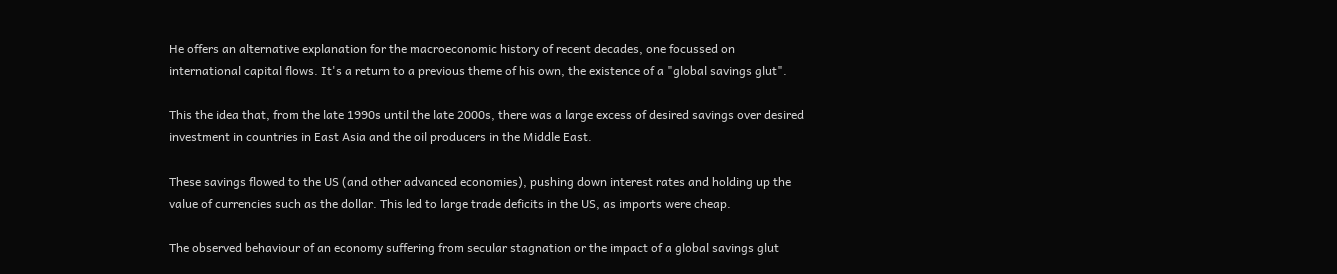He offers an alternative explanation for the macroeconomic history of recent decades, one focussed on international capital flows. It's a return to a previous theme of his own, the existence of a "global savings glut".

This the idea that, from the late 1990s until the late 2000s, there was a large excess of desired savings over desired investment in countries in East Asia and the oil producers in the Middle East.

These savings flowed to the US (and other advanced economies), pushing down interest rates and holding up the value of currencies such as the dollar. This led to large trade deficits in the US, as imports were cheap.

The observed behaviour of an economy suffering from secular stagnation or the impact of a global savings glut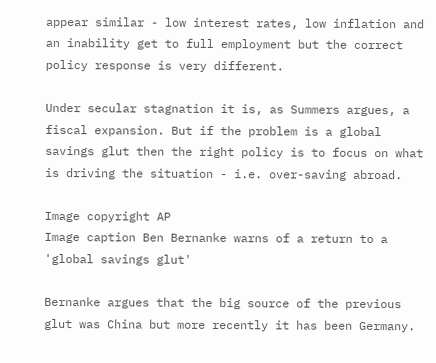appear similar - low interest rates, low inflation and an inability get to full employment but the correct policy response is very different.

Under secular stagnation it is, as Summers argues, a fiscal expansion. But if the problem is a global savings glut then the right policy is to focus on what is driving the situation - i.e. over-saving abroad.

Image copyright AP
Image caption Ben Bernanke warns of a return to a 'global savings glut'

Bernanke argues that the big source of the previous glut was China but more recently it has been Germany.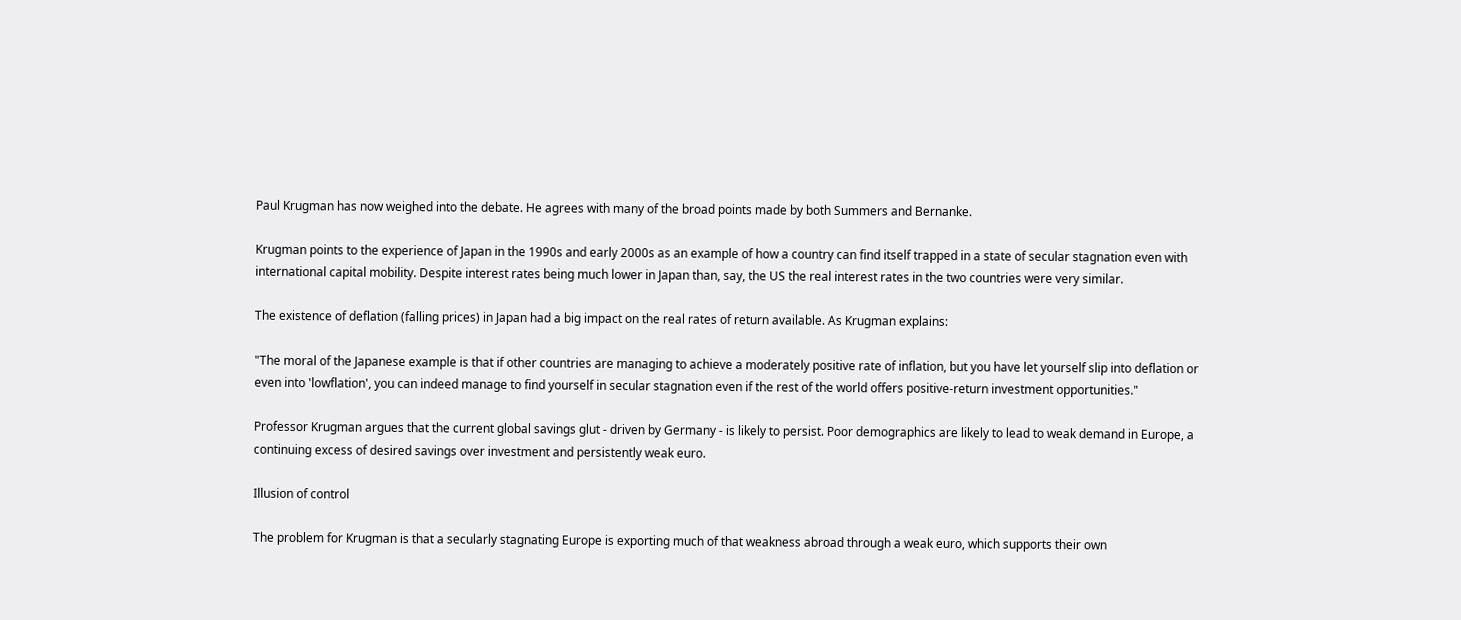Paul Krugman has now weighed into the debate. He agrees with many of the broad points made by both Summers and Bernanke.

Krugman points to the experience of Japan in the 1990s and early 2000s as an example of how a country can find itself trapped in a state of secular stagnation even with international capital mobility. Despite interest rates being much lower in Japan than, say, the US the real interest rates in the two countries were very similar.

The existence of deflation (falling prices) in Japan had a big impact on the real rates of return available. As Krugman explains:

"The moral of the Japanese example is that if other countries are managing to achieve a moderately positive rate of inflation, but you have let yourself slip into deflation or even into 'lowflation', you can indeed manage to find yourself in secular stagnation even if the rest of the world offers positive-return investment opportunities."

Professor Krugman argues that the current global savings glut - driven by Germany - is likely to persist. Poor demographics are likely to lead to weak demand in Europe, a continuing excess of desired savings over investment and persistently weak euro.

Illusion of control

The problem for Krugman is that a secularly stagnating Europe is exporting much of that weakness abroad through a weak euro, which supports their own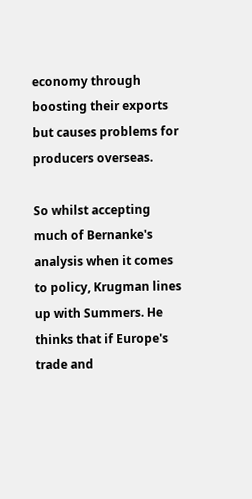economy through boosting their exports but causes problems for producers overseas.

So whilst accepting much of Bernanke's analysis when it comes to policy, Krugman lines up with Summers. He thinks that if Europe's trade and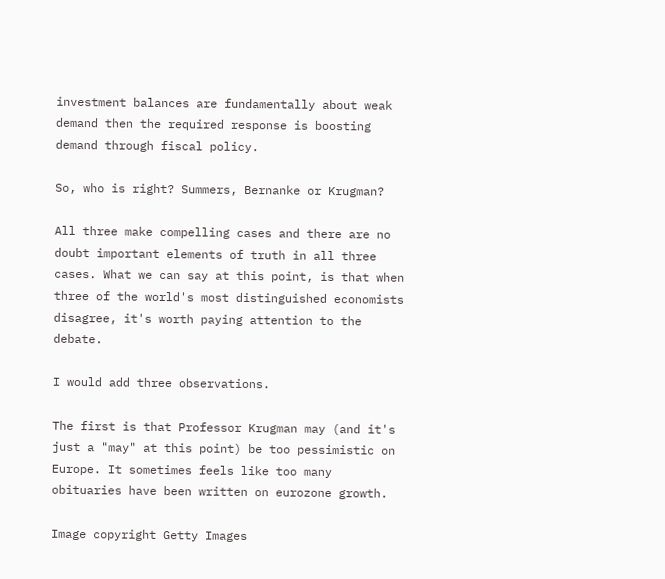investment balances are fundamentally about weak demand then the required response is boosting demand through fiscal policy.

So, who is right? Summers, Bernanke or Krugman?

All three make compelling cases and there are no doubt important elements of truth in all three cases. What we can say at this point, is that when three of the world's most distinguished economists disagree, it's worth paying attention to the debate.

I would add three observations.

The first is that Professor Krugman may (and it's just a "may" at this point) be too pessimistic on Europe. It sometimes feels like too many obituaries have been written on eurozone growth.

Image copyright Getty Images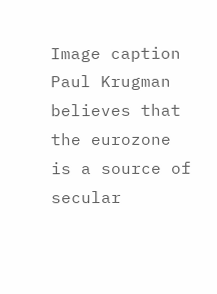Image caption Paul Krugman believes that the eurozone is a source of secular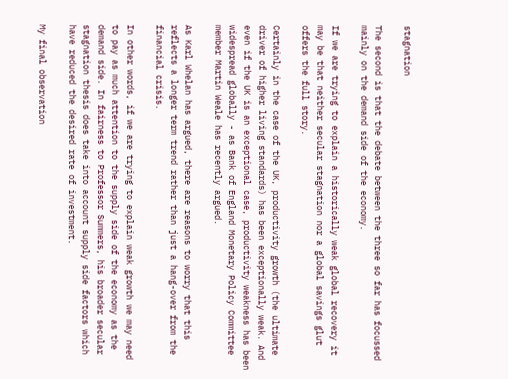stagnation

The second is that the debate between the three so far has focussed mainly on the demand side of the economy.

If we are trying to explain a historically weak global recovery it may be that neither secular stagnation nor a global savings glut offers the full story.

Certainly in the case of the UK, productivity growth (the ultimate driver of higher living standards) has been exceptionally weak. And even if the UK is an exceptional case, productivity weakness has been widespread globally - as Bank of England Monetary Policy Committee member Martin Weale has recently argued.

As Karl Whelan has argued, there are reasons to worry that this reflects a longer term trend rather than just a hang-over from the financial crisis.

In other words, if we are trying to explain weak growth we may need to pay as much attention to the supply side of the economy as the demand side. In fairness to Professor Summers, his broader secular stagnation thesis does take into account supply side factors which have reduced the desired rate of investment.

My final observation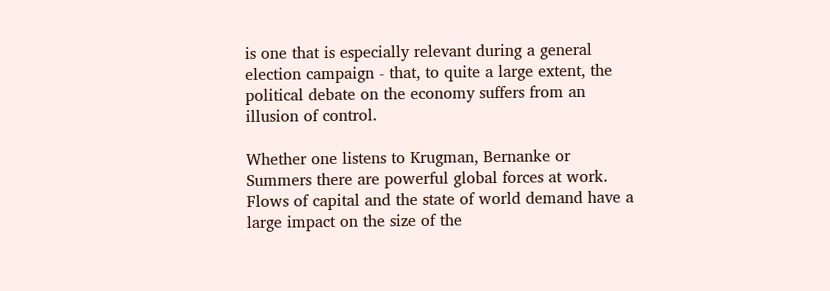is one that is especially relevant during a general election campaign - that, to quite a large extent, the political debate on the economy suffers from an illusion of control.

Whether one listens to Krugman, Bernanke or Summers there are powerful global forces at work. Flows of capital and the state of world demand have a large impact on the size of the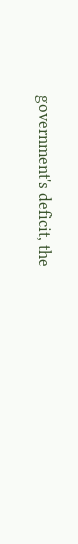government's deficit, the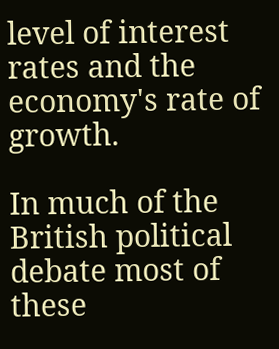level of interest rates and the economy's rate of growth.

In much of the British political debate most of these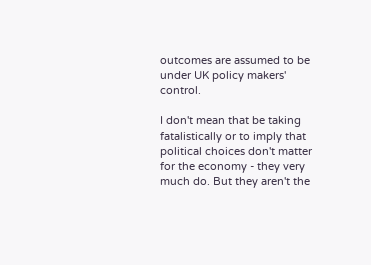outcomes are assumed to be under UK policy makers' control.

I don't mean that be taking fatalistically or to imply that political choices don't matter for the economy - they very much do. But they aren't the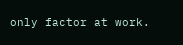only factor at work.